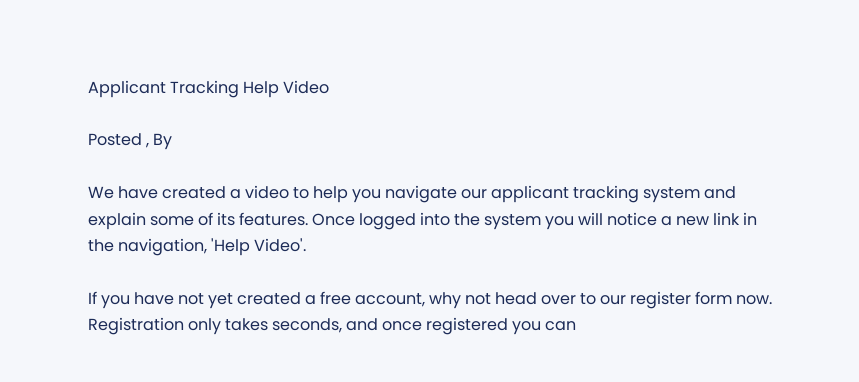Applicant Tracking Help Video

Posted , By

We have created a video to help you navigate our applicant tracking system and explain some of its features. Once logged into the system you will notice a new link in the navigation, 'Help Video'.

If you have not yet created a free account, why not head over to our register form now. Registration only takes seconds, and once registered you can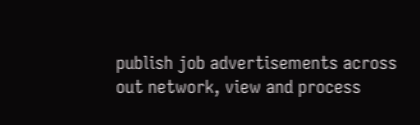publish job advertisements across out network, view and process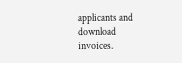applicants and download invoices.